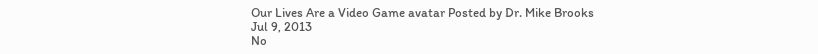Our Lives Are a Video Game avatar Posted by Dr. Mike Brooks
Jul 9, 2013
No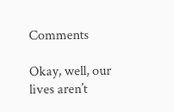Comments

Okay, well, our lives aren’t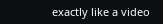exactly like a video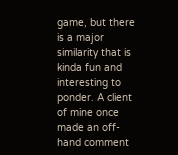game, but there is a major similarity that is kinda fun and interesting to ponder. A client of mine once made an off-hand comment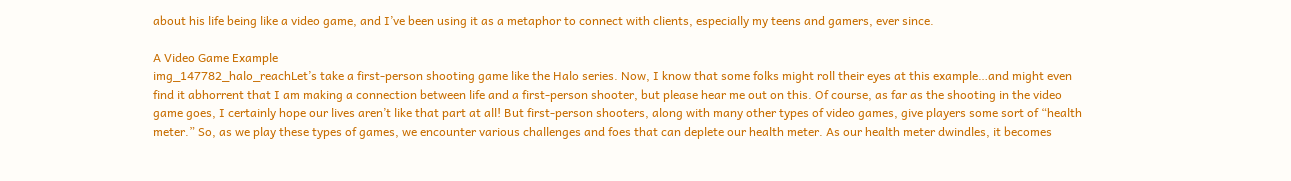about his life being like a video game, and I’ve been using it as a metaphor to connect with clients, especially my teens and gamers, ever since.

A Video Game Example
img_147782_halo_reachLet’s take a first-person shooting game like the Halo series. Now, I know that some folks might roll their eyes at this example…and might even find it abhorrent that I am making a connection between life and a first-person shooter, but please hear me out on this. Of course, as far as the shooting in the video game goes, I certainly hope our lives aren’t like that part at all! But first-person shooters, along with many other types of video games, give players some sort of “health meter.” So, as we play these types of games, we encounter various challenges and foes that can deplete our health meter. As our health meter dwindles, it becomes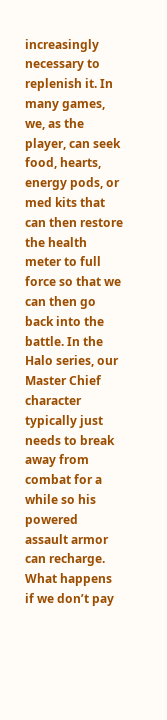increasingly necessary to replenish it. In many games, we, as the player, can seek food, hearts, energy pods, or med kits that can then restore the health meter to full force so that we can then go back into the battle. In the Halo series, our Master Chief character typically just needs to break away from combat for a while so his powered assault armor can recharge. What happens if we don’t pay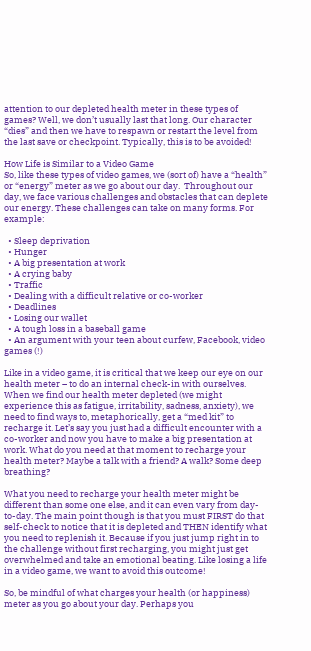attention to our depleted health meter in these types of games? Well, we don’t usually last that long. Our character “dies” and then we have to respawn or restart the level from the last save or checkpoint. Typically, this is to be avoided!

How Life is Similar to a Video Game
So, like these types of video games, we (sort of) have a “health” or “energy” meter as we go about our day.  Throughout our day, we face various challenges and obstacles that can deplete our energy. These challenges can take on many forms. For example:

  • Sleep deprivation
  • Hunger
  • A big presentation at work
  • A crying baby
  • Traffic
  • Dealing with a difficult relative or co-worker
  • Deadlines
  • Losing our wallet
  • A tough loss in a baseball game
  • An argument with your teen about curfew, Facebook, video games (!)

Like in a video game, it is critical that we keep our eye on our health meter – to do an internal check-in with ourselves. When we find our health meter depleted (we might experience this as fatigue, irritability, sadness, anxiety), we need to find ways to, metaphorically, get a “med kit” to recharge it. Let’s say you just had a difficult encounter with a co-worker and now you have to make a big presentation at work. What do you need at that moment to recharge your health meter? Maybe a talk with a friend? A walk? Some deep breathing?

What you need to recharge your health meter might be different than some one else, and it can even vary from day-to-day. The main point though is that you must FIRST do that self-check to notice that it is depleted and THEN identify what you need to replenish it. Because if you just jump right in to the challenge without first recharging, you might just get overwhelmed and take an emotional beating. Like losing a life in a video game, we want to avoid this outcome!

So, be mindful of what charges your health (or happiness) meter as you go about your day. Perhaps you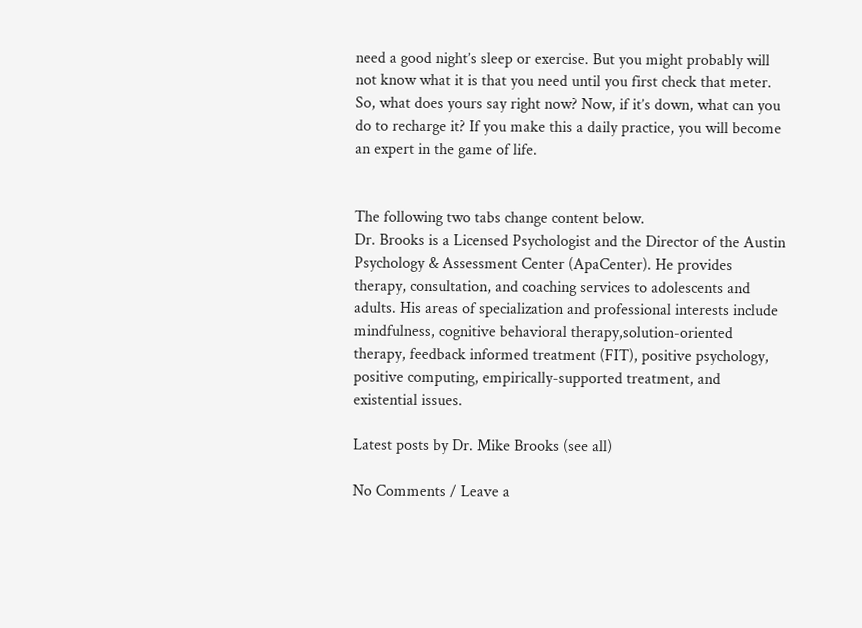need a good night’s sleep or exercise. But you might probably will not know what it is that you need until you first check that meter. So, what does yours say right now? Now, if it’s down, what can you do to recharge it? If you make this a daily practice, you will become an expert in the game of life.


The following two tabs change content below.
Dr. Brooks is a Licensed Psychologist and the Director of the Austin Psychology & Assessment Center (ApaCenter). He provides therapy, consultation, and coaching services to adolescents and adults. His areas of specialization and professional interests include mindfulness, cognitive behavioral therapy,solution-oriented therapy, feedback informed treatment (FIT), positive psychology, positive computing, empirically-supported treatment, and existential issues.

Latest posts by Dr. Mike Brooks (see all)

No Comments / Leave a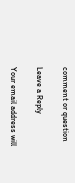comment or question

Leave a Reply

Your email address will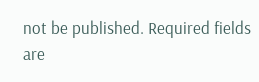not be published. Required fields are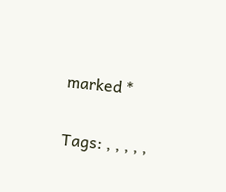marked *

Tags: , , , , ,